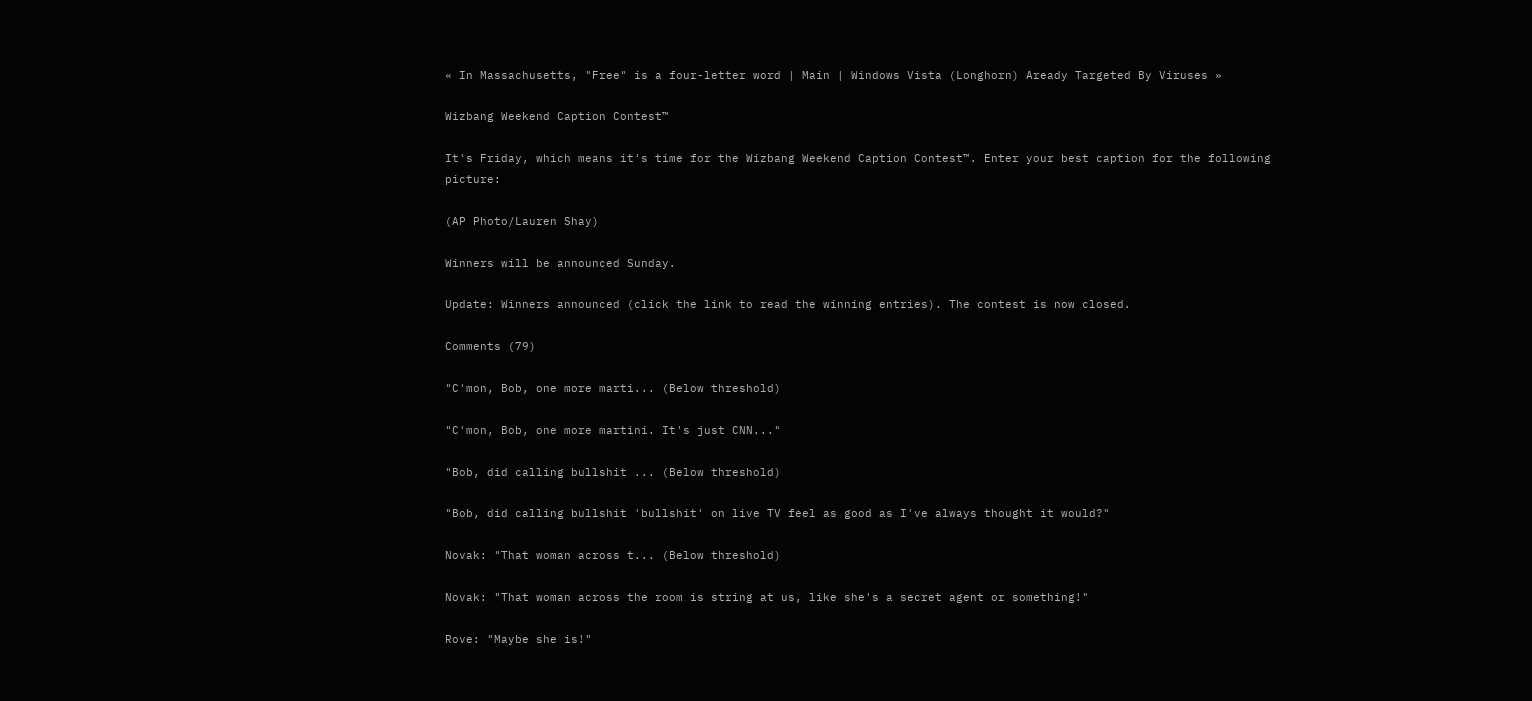« In Massachusetts, "Free" is a four-letter word | Main | Windows Vista (Longhorn) Aready Targeted By Viruses »

Wizbang Weekend Caption Contest™

It's Friday, which means it's time for the Wizbang Weekend Caption Contest™. Enter your best caption for the following picture:

(AP Photo/Lauren Shay)

Winners will be announced Sunday.

Update: Winners announced (click the link to read the winning entries). The contest is now closed.

Comments (79)

"C'mon, Bob, one more marti... (Below threshold)

"C'mon, Bob, one more martini. It's just CNN..."

"Bob, did calling bullshit ... (Below threshold)

"Bob, did calling bullshit 'bullshit' on live TV feel as good as I've always thought it would?"

Novak: "That woman across t... (Below threshold)

Novak: "That woman across the room is string at us, like she's a secret agent or something!"

Rove: "Maybe she is!"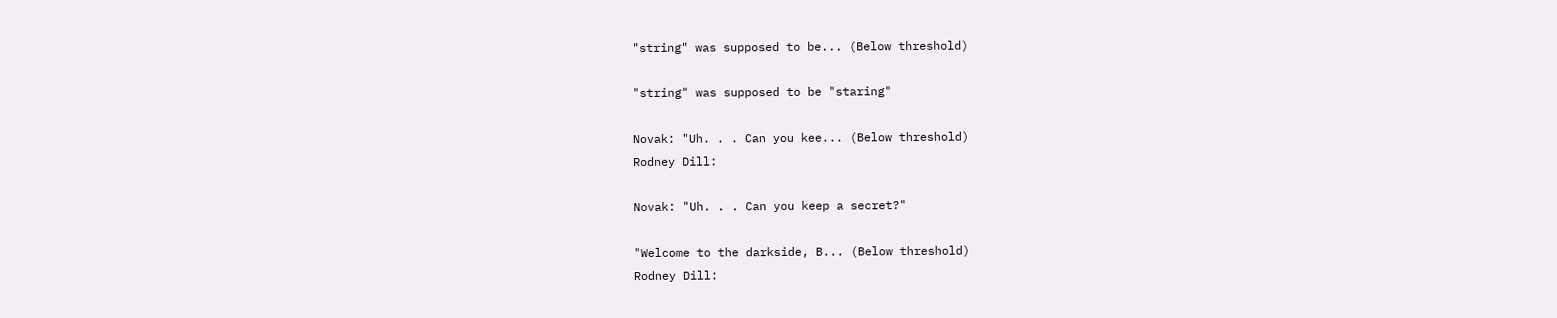"string" was supposed to be... (Below threshold)

"string" was supposed to be "staring"

Novak: "Uh. . . Can you kee... (Below threshold)
Rodney Dill:

Novak: "Uh. . . Can you keep a secret?"

"Welcome to the darkside, B... (Below threshold)
Rodney Dill: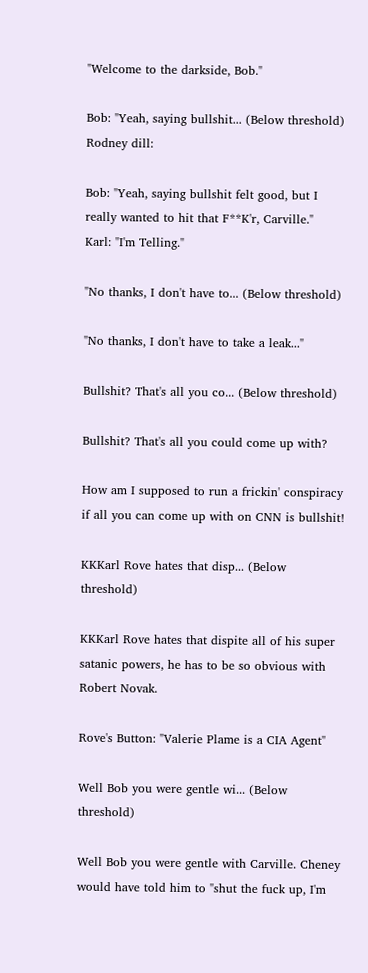"Welcome to the darkside, Bob."

Bob: "Yeah, saying bullshit... (Below threshold)
Rodney dill:

Bob: "Yeah, saying bullshit felt good, but I really wanted to hit that F**K'r, Carville."
Karl: "I'm Telling."

"No thanks, I don't have to... (Below threshold)

"No thanks, I don't have to take a leak..."

Bullshit? That's all you co... (Below threshold)

Bullshit? That's all you could come up with?

How am I supposed to run a frickin' conspiracy if all you can come up with on CNN is bullshit!

KKKarl Rove hates that disp... (Below threshold)

KKKarl Rove hates that dispite all of his super satanic powers, he has to be so obvious with Robert Novak.

Rove's Button: "Valerie Plame is a CIA Agent"

Well Bob you were gentle wi... (Below threshold)

Well Bob you were gentle with Carville. Cheney would have told him to "shut the fuck up, I'm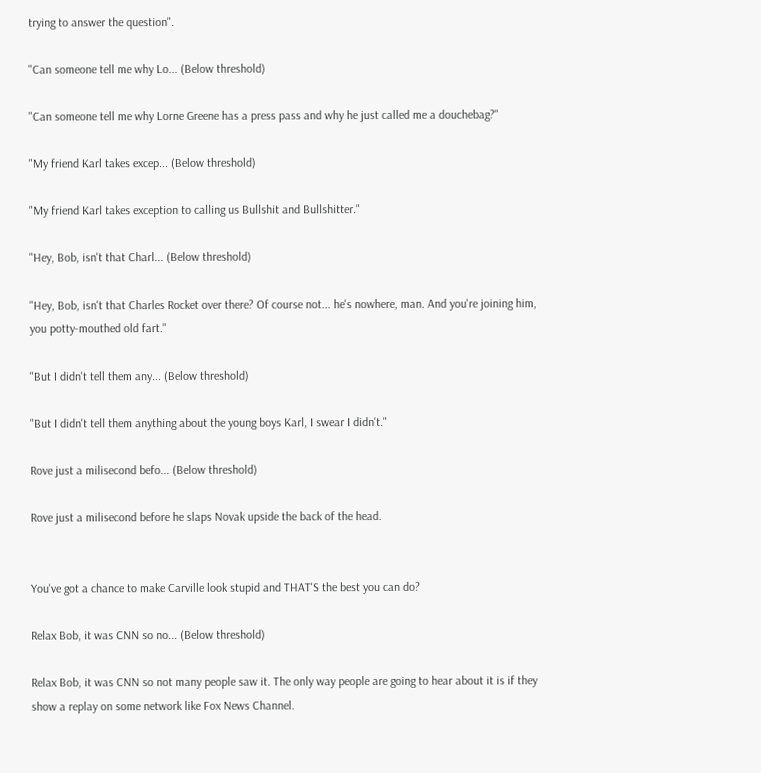trying to answer the question".

"Can someone tell me why Lo... (Below threshold)

"Can someone tell me why Lorne Greene has a press pass and why he just called me a douchebag?"

"My friend Karl takes excep... (Below threshold)

"My friend Karl takes exception to calling us Bullshit and Bullshitter."

"Hey, Bob, isn't that Charl... (Below threshold)

"Hey, Bob, isn't that Charles Rocket over there? Of course not... he's nowhere, man. And you're joining him, you potty-mouthed old fart."

"But I didn't tell them any... (Below threshold)

"But I didn't tell them anything about the young boys Karl, I swear I didn't."

Rove just a milisecond befo... (Below threshold)

Rove just a milisecond before he slaps Novak upside the back of the head.


You've got a chance to make Carville look stupid and THAT'S the best you can do?

Relax Bob, it was CNN so no... (Below threshold)

Relax Bob, it was CNN so not many people saw it. The only way people are going to hear about it is if they show a replay on some network like Fox News Channel.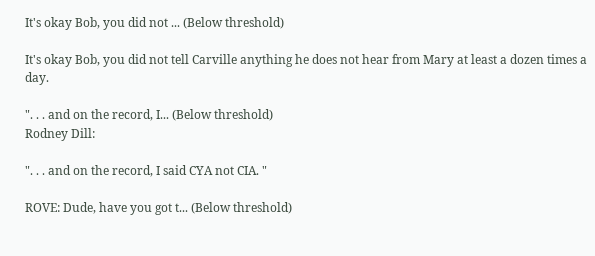It's okay Bob, you did not ... (Below threshold)

It's okay Bob, you did not tell Carville anything he does not hear from Mary at least a dozen times a day.

". . . and on the record, I... (Below threshold)
Rodney Dill:

". . . and on the record, I said CYA not CIA. "

ROVE: Dude, have you got t... (Below threshold)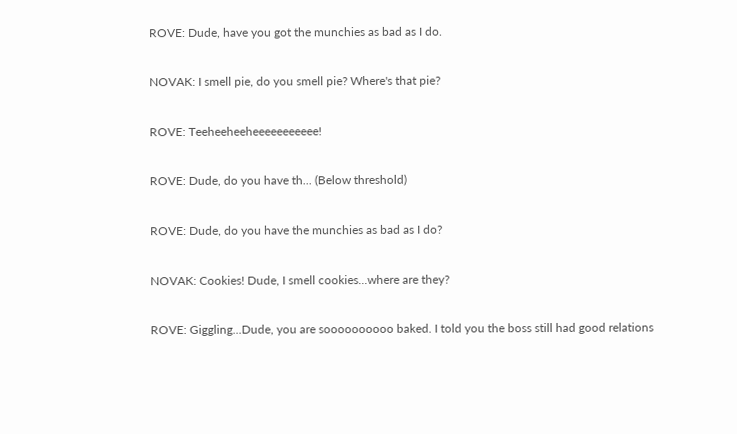ROVE: Dude, have you got the munchies as bad as I do.

NOVAK: I smell pie, do you smell pie? Where's that pie?

ROVE: Teeheeheeheeeeeeeeeee!

ROVE: Dude, do you have th... (Below threshold)

ROVE: Dude, do you have the munchies as bad as I do?

NOVAK: Cookies! Dude, I smell cookies...where are they?

ROVE: Giggling...Dude, you are soooooooooo baked. I told you the boss still had good relations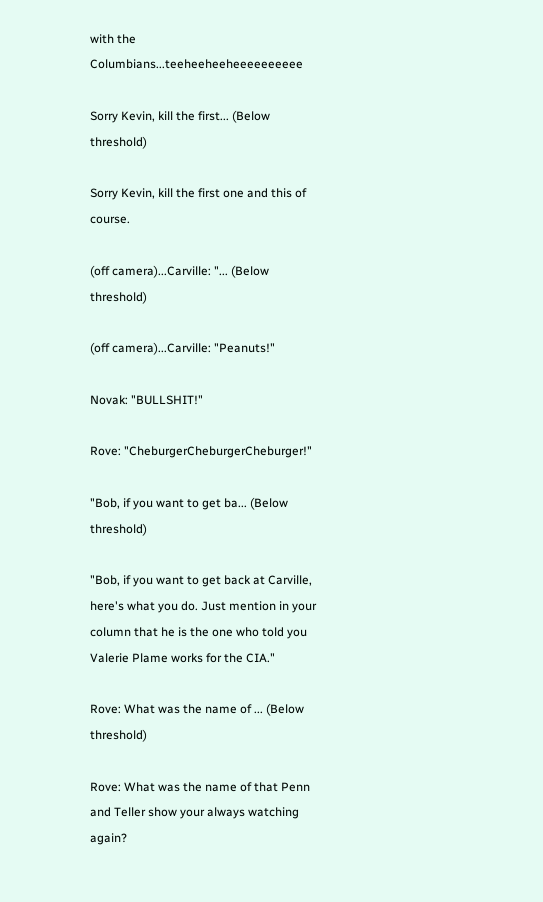with the Columbians...teeheeheeheeeeeeeeee

Sorry Kevin, kill the first... (Below threshold)

Sorry Kevin, kill the first one and this of course.

(off camera)...Carville: "... (Below threshold)

(off camera)...Carville: "Peanuts!"

Novak: "BULLSHIT!"

Rove: "CheburgerCheburgerCheburger!"

"Bob, if you want to get ba... (Below threshold)

"Bob, if you want to get back at Carville, here's what you do. Just mention in your column that he is the one who told you Valerie Plame works for the CIA."

Rove: What was the name of ... (Below threshold)

Rove: What was the name of that Penn and Teller show your always watching again?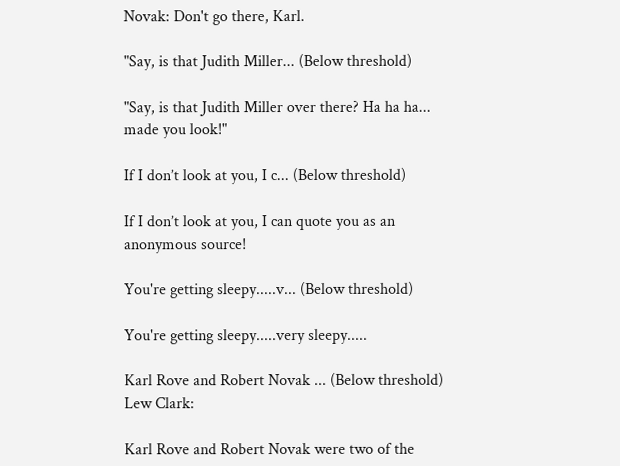Novak: Don't go there, Karl.

"Say, is that Judith Miller... (Below threshold)

"Say, is that Judith Miller over there? Ha ha ha... made you look!"

If I don’t look at you, I c... (Below threshold)

If I don’t look at you, I can quote you as an anonymous source!

You're getting sleepy.....v... (Below threshold)

You're getting sleepy.....very sleepy.....

Karl Rove and Robert Novak ... (Below threshold)
Lew Clark:

Karl Rove and Robert Novak were two of the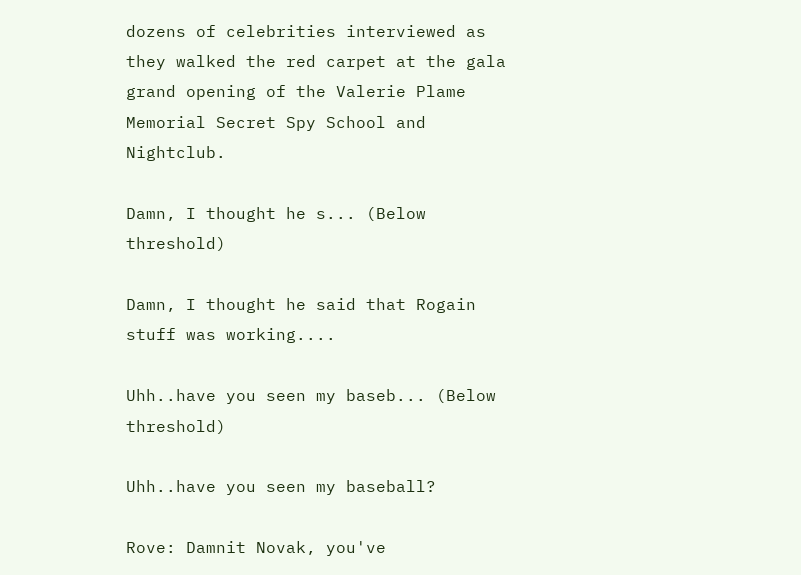dozens of celebrities interviewed as they walked the red carpet at the gala grand opening of the Valerie Plame Memorial Secret Spy School and Nightclub.

Damn, I thought he s... (Below threshold)

Damn, I thought he said that Rogain stuff was working....

Uhh..have you seen my baseb... (Below threshold)

Uhh..have you seen my baseball?

Rove: Damnit Novak, you've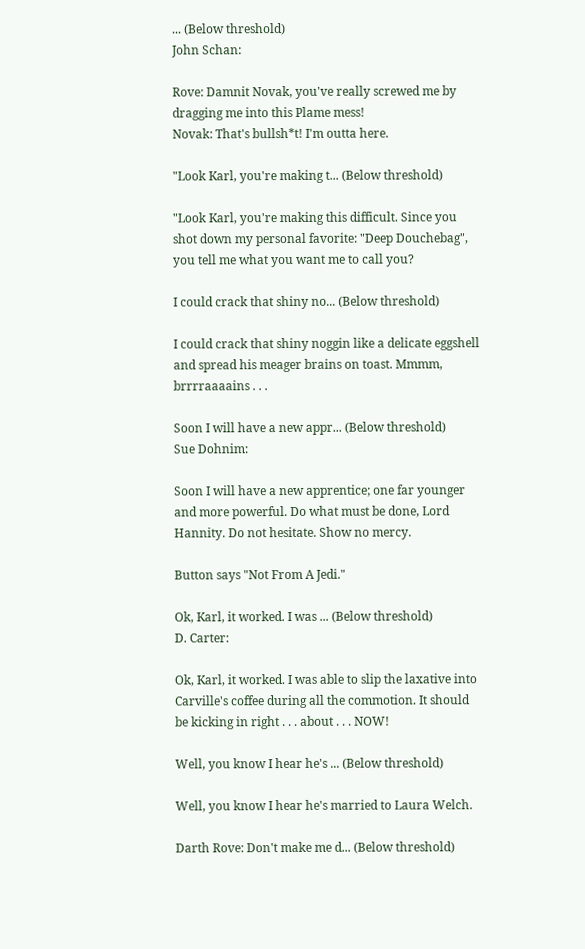... (Below threshold)
John Schan:

Rove: Damnit Novak, you've really screwed me by dragging me into this Plame mess!
Novak: That's bullsh*t! I'm outta here.

"Look Karl, you're making t... (Below threshold)

"Look Karl, you're making this difficult. Since you shot down my personal favorite: "Deep Douchebag", you tell me what you want me to call you?

I could crack that shiny no... (Below threshold)

I could crack that shiny noggin like a delicate eggshell and spread his meager brains on toast. Mmmm, brrrraaaains . . .

Soon I will have a new appr... (Below threshold)
Sue Dohnim:

Soon I will have a new apprentice; one far younger and more powerful. Do what must be done, Lord Hannity. Do not hesitate. Show no mercy.

Button says "Not From A Jedi."

Ok, Karl, it worked. I was ... (Below threshold)
D. Carter:

Ok, Karl, it worked. I was able to slip the laxative into Carville's coffee during all the commotion. It should be kicking in right . . . about . . . NOW!

Well, you know I hear he's ... (Below threshold)

Well, you know I hear he's married to Laura Welch.

Darth Rove: Don't make me d... (Below threshold)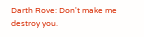Darth Rove: Don't make me destroy you.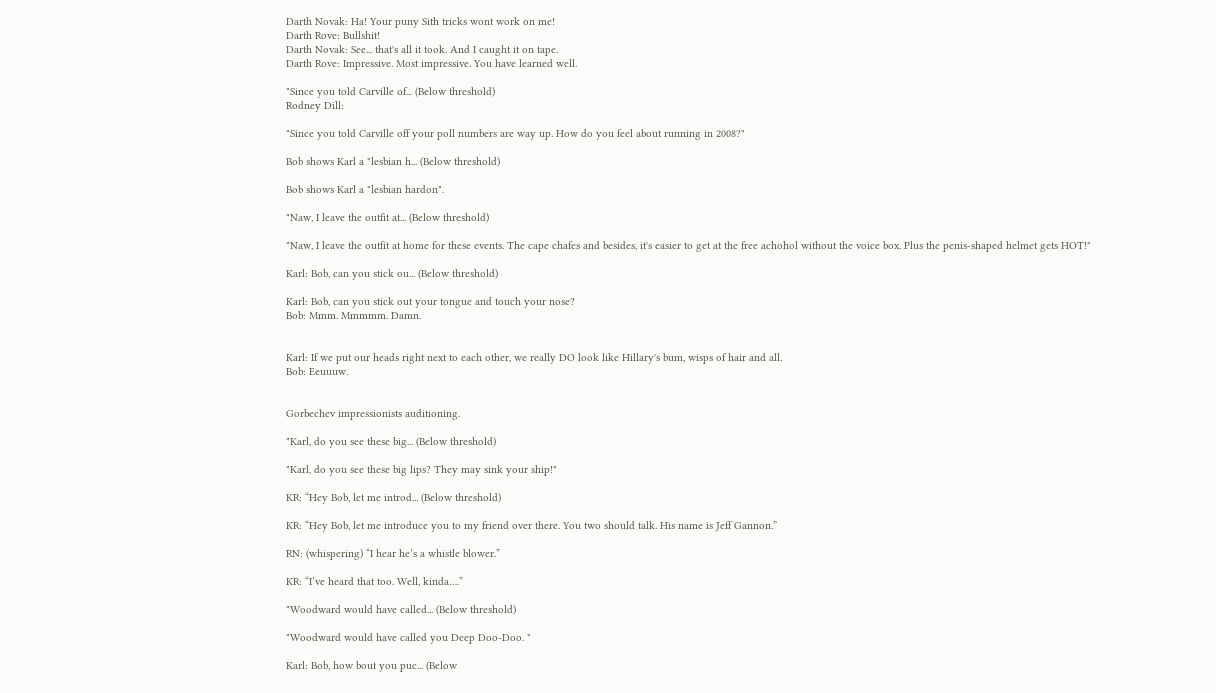Darth Novak: Ha! Your puny Sith tricks wont work on me!
Darth Rove: Bullshit!
Darth Novak: See... that's all it took. And I caught it on tape.
Darth Rove: Impressive. Most impressive. You have learned well.

"Since you told Carville of... (Below threshold)
Rodney Dill:

"Since you told Carville off your poll numbers are way up. How do you feel about running in 2008?"

Bob shows Karl a "lesbian h... (Below threshold)

Bob shows Karl a "lesbian hardon".

"Naw, I leave the outfit at... (Below threshold)

"Naw, I leave the outfit at home for these events. The cape chafes and besides, it's easier to get at the free achohol without the voice box. Plus the penis-shaped helmet gets HOT!"

Karl: Bob, can you stick ou... (Below threshold)

Karl: Bob, can you stick out your tongue and touch your nose?
Bob: Mmm. Mmmmm. Damn.


Karl: If we put our heads right next to each other, we really DO look like Hillary's bum, wisps of hair and all.
Bob: Eeuuuw.


Gorbechev impressionists auditioning.

"Karl, do you see these big... (Below threshold)

"Karl, do you see these big lips? They may sink your ship!"

KR: “Hey Bob, let me introd... (Below threshold)

KR: “Hey Bob, let me introduce you to my friend over there. You two should talk. His name is Jeff Gannon.”

RN: (whispering) “I hear he’s a whistle blower.”

KR: “I’ve heard that too. Well, kinda….”

"Woodward would have called... (Below threshold)

"Woodward would have called you Deep Doo-Doo. "

Karl: Bob, how bout you puc... (Below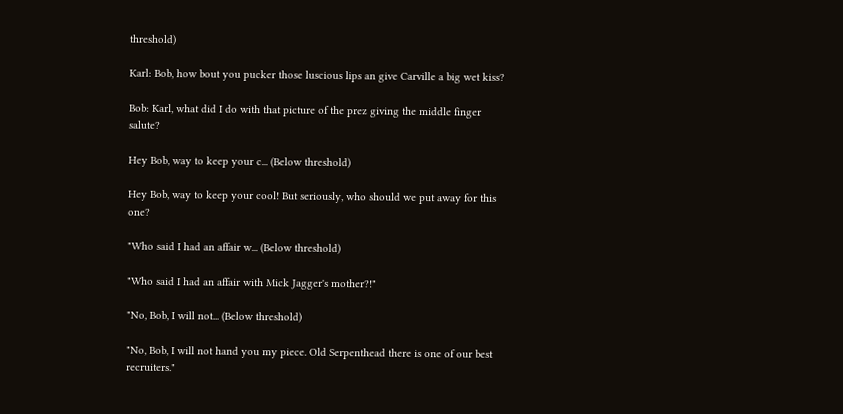threshold)

Karl: Bob, how bout you pucker those luscious lips an give Carville a big wet kiss?

Bob: Karl, what did I do with that picture of the prez giving the middle finger salute?

Hey Bob, way to keep your c... (Below threshold)

Hey Bob, way to keep your cool! But seriously, who should we put away for this one?

"Who said I had an affair w... (Below threshold)

"Who said I had an affair with Mick Jagger's mother?!"

"No, Bob, I will not... (Below threshold)

"No, Bob, I will not hand you my piece. Old Serpenthead there is one of our best recruiters."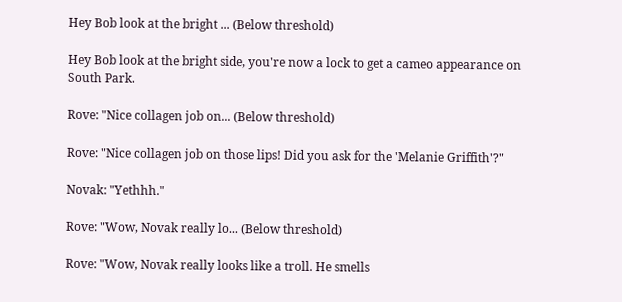Hey Bob look at the bright ... (Below threshold)

Hey Bob look at the bright side, you're now a lock to get a cameo appearance on South Park.

Rove: "Nice collagen job on... (Below threshold)

Rove: "Nice collagen job on those lips! Did you ask for the 'Melanie Griffith'?"

Novak: "Yethhh."

Rove: "Wow, Novak really lo... (Below threshold)

Rove: "Wow, Novak really looks like a troll. He smells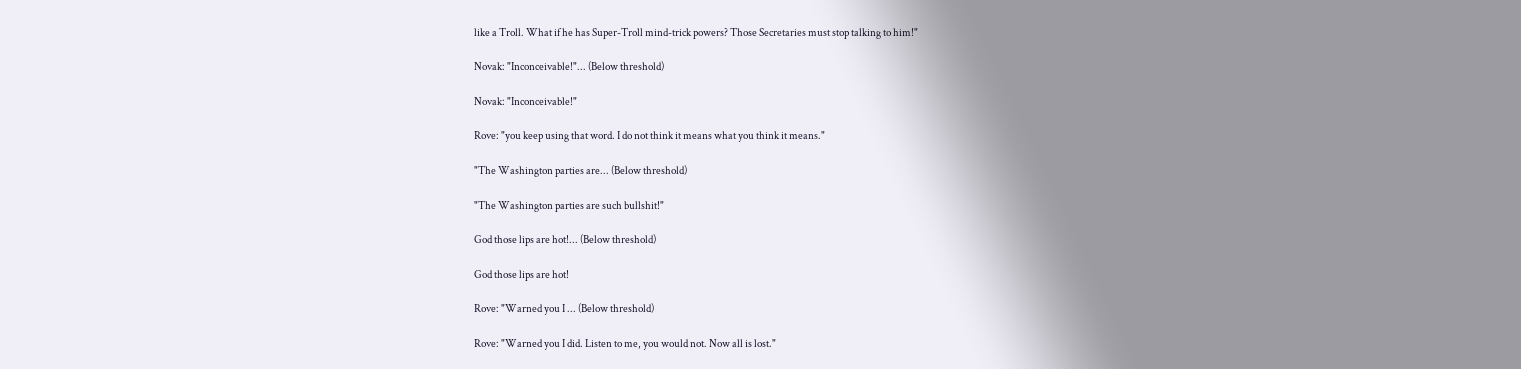like a Troll. What if he has Super-Troll mind-trick powers? Those Secretaries must stop talking to him!"

Novak: "Inconceivable!"... (Below threshold)

Novak: "Inconceivable!"

Rove: "you keep using that word. I do not think it means what you think it means."

"The Washington parties are... (Below threshold)

"The Washington parties are such bullshit!"

God those lips are hot!... (Below threshold)

God those lips are hot!

Rove: "Warned you I ... (Below threshold)

Rove: "Warned you I did. Listen to me, you would not. Now all is lost."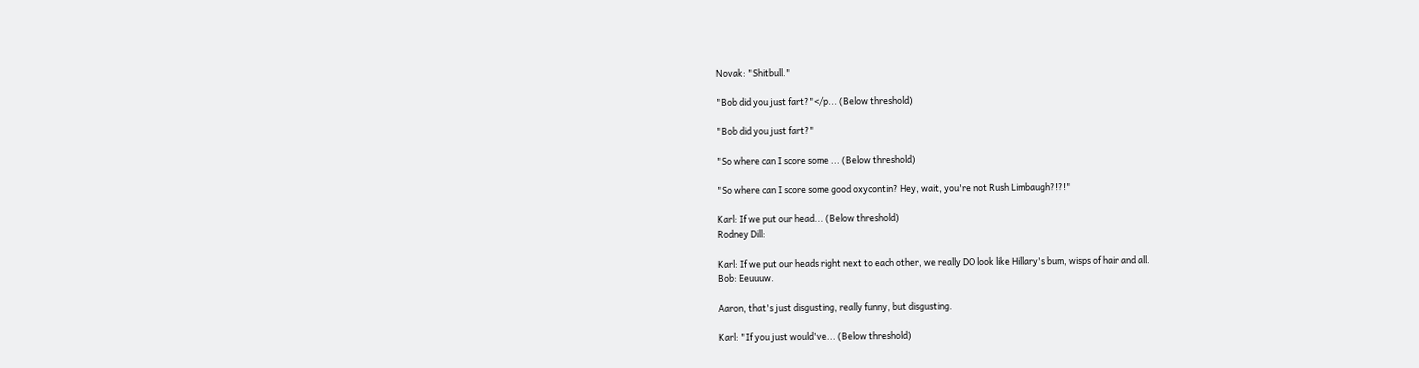Novak: "Shitbull."

"Bob did you just fart?"</p... (Below threshold)

"Bob did you just fart?"

"So where can I score some ... (Below threshold)

"So where can I score some good oxycontin? Hey, wait, you're not Rush Limbaugh?!?!"

Karl: If we put our head... (Below threshold)
Rodney Dill:

Karl: If we put our heads right next to each other, we really DO look like Hillary's bum, wisps of hair and all.
Bob: Eeuuuw.

Aaron, that's just disgusting, really funny, but disgusting.

Karl: "If you just would've... (Below threshold)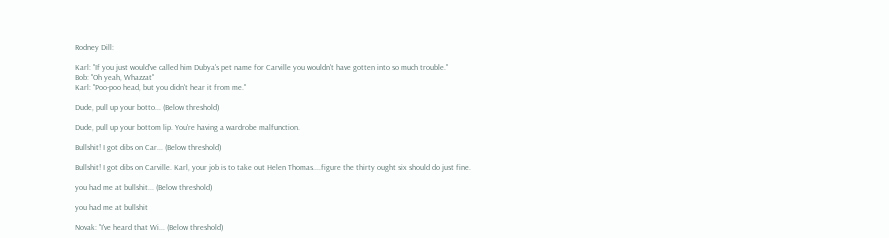Rodney Dill:

Karl: "If you just would've called him Dubya's pet name for Carville you wouldn't have gotten into so much trouble."
Bob: "Oh yeah, Whazzat"
Karl: "Poo-poo head, but you didn't hear it from me."

Dude, pull up your botto... (Below threshold)

Dude, pull up your bottom lip. You're having a wardrobe malfunction.

Bullshit! I got dibs on Car... (Below threshold)

Bullshit! I got dibs on Carville. Karl, your job is to take out Helen Thomas....figure the thirty ought six should do just fine.

you had me at bullshit... (Below threshold)

you had me at bullshit

Novak: "I've heard that Wi... (Below threshold)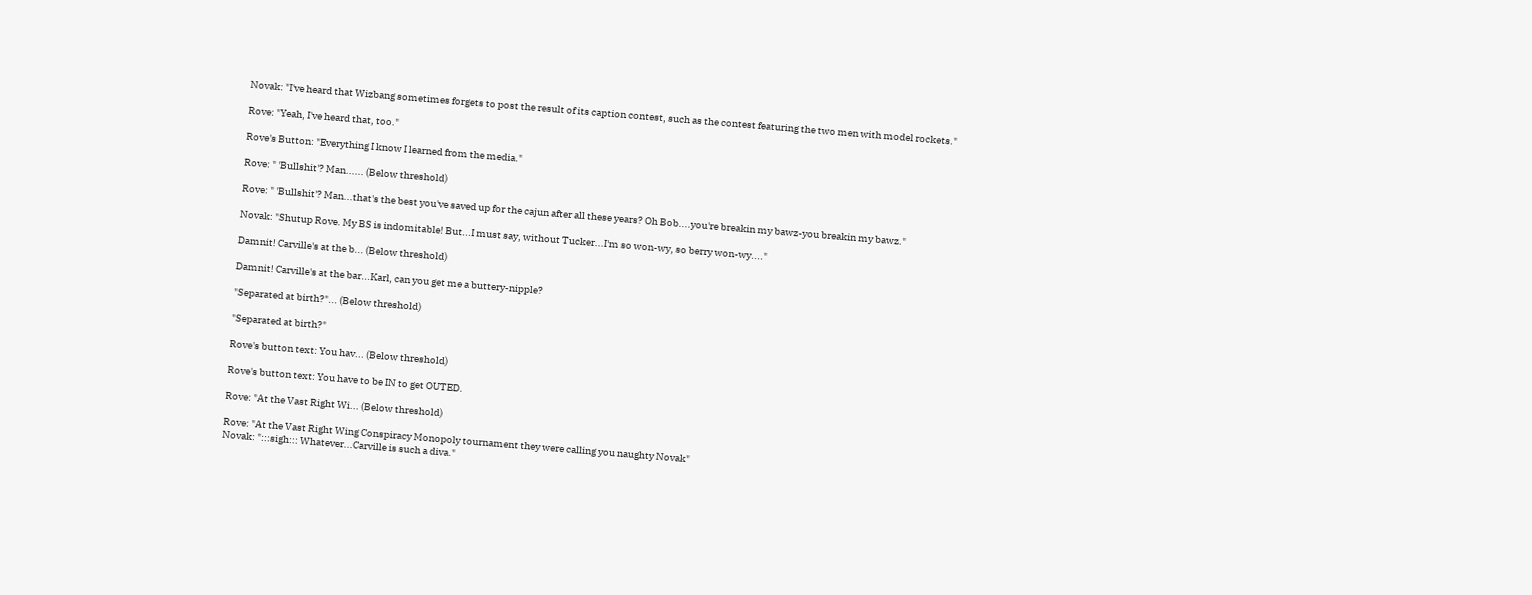Novak: "I've heard that Wizbang sometimes forgets to post the result of its caption contest, such as the contest featuring the two men with model rockets."

Rove: "Yeah, I've heard that, too."

Rove's Button: "Everything I know I learned from the media."

Rove: " 'Bullshit'? Man...... (Below threshold)

Rove: " 'Bullshit'? Man...that's the best you've saved up for the cajun after all these years? Oh Bob....you're breakin my bawz-you breakin my bawz."

Novak: "Shutup Rove. My BS is indomitable! But...I must say, without Tucker...I'm so won-wy, so berry won-wy...."

Damnit! Carville's at the b... (Below threshold)

Damnit! Carville's at the bar...Karl, can you get me a buttery-nipple?

"Separated at birth?"... (Below threshold)

"Separated at birth?"

Rove's button text: You hav... (Below threshold)

Rove's button text: You have to be IN to get OUTED.

Rove: "At the Vast Right Wi... (Below threshold)

Rove: "At the Vast Right Wing Conspiracy Monopoly tournament they were calling you naughty Novak"
Novak: ":::sigh::: Whatever...Carville is such a diva."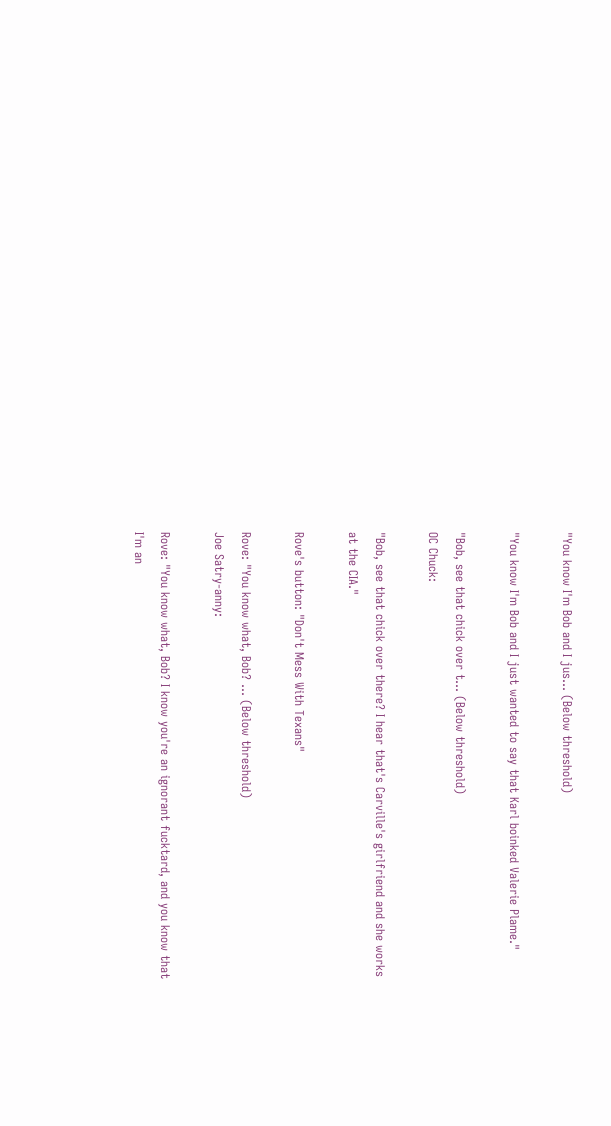"You know I'm Bob and I jus... (Below threshold)

"You know I'm Bob and I just wanted to say that Karl boinked Valerie Plame."

"Bob, see that chick over t... (Below threshold)
OC Chuck:

"Bob, see that chick over there? I hear that's Carville's girlfriend and she works at the CIA."

Rove's button: "Don't Mess With Texans"

Rove: "You know what, Bob? ... (Below threshold)
Joe Satry-anny:

Rove: "You know what, Bob? I know you're an ignorant fucktard, and you know that I'm an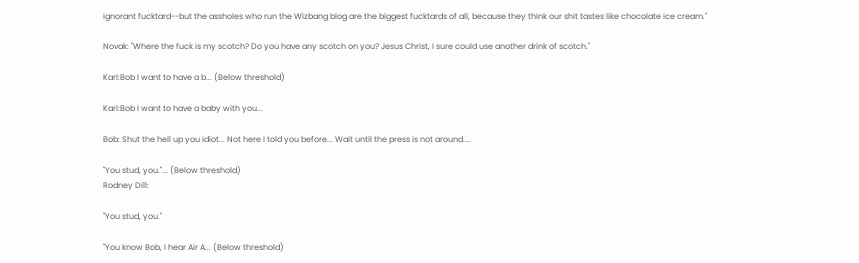ignorant fucktard--but the assholes who run the Wizbang blog are the biggest fucktards of all, because they think our shit tastes like chocolate ice cream."

Novak: "Where the fuck is my scotch? Do you have any scotch on you? Jesus Christ, I sure could use another drink of scotch."

Karl:Bob I want to have a b... (Below threshold)

Karl:Bob I want to have a baby with you...

Bob: Shut the hell up you idiot... Not here I told you before... Wait until the press is not around....

"You stud, you."... (Below threshold)
Rodney Dill:

"You stud, you."

"You know Bob, I hear Air A... (Below threshold)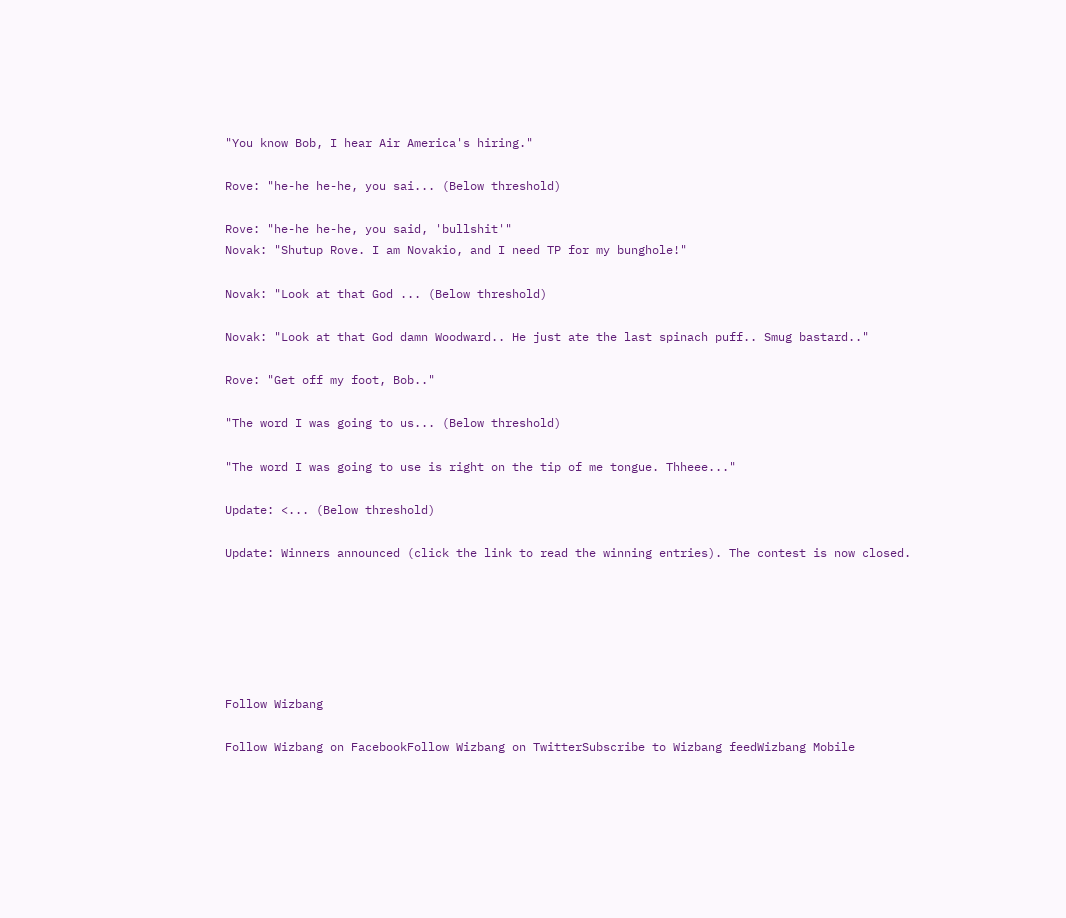"You know Bob, I hear Air America's hiring."

Rove: "he-he he-he, you sai... (Below threshold)

Rove: "he-he he-he, you said, 'bullshit'"
Novak: "Shutup Rove. I am Novakio, and I need TP for my bunghole!"

Novak: "Look at that God ... (Below threshold)

Novak: "Look at that God damn Woodward.. He just ate the last spinach puff.. Smug bastard.."

Rove: "Get off my foot, Bob.."

"The word I was going to us... (Below threshold)

"The word I was going to use is right on the tip of me tongue. Thheee..."

Update: <... (Below threshold)

Update: Winners announced (click the link to read the winning entries). The contest is now closed.






Follow Wizbang

Follow Wizbang on FacebookFollow Wizbang on TwitterSubscribe to Wizbang feedWizbang Mobile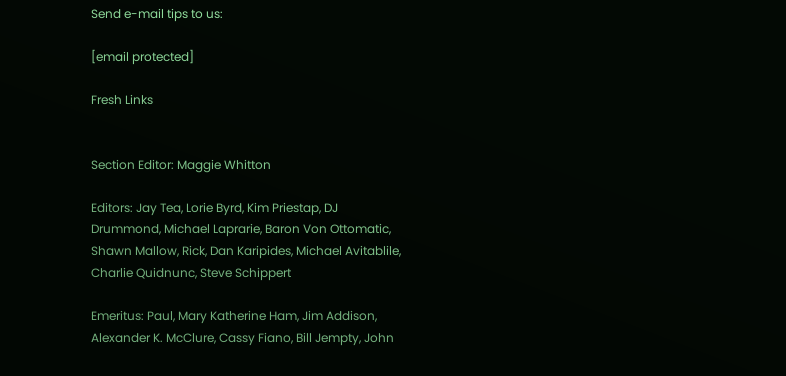Send e-mail tips to us:

[email protected]

Fresh Links


Section Editor: Maggie Whitton

Editors: Jay Tea, Lorie Byrd, Kim Priestap, DJ Drummond, Michael Laprarie, Baron Von Ottomatic, Shawn Mallow, Rick, Dan Karipides, Michael Avitablile, Charlie Quidnunc, Steve Schippert

Emeritus: Paul, Mary Katherine Ham, Jim Addison, Alexander K. McClure, Cassy Fiano, Bill Jempty, John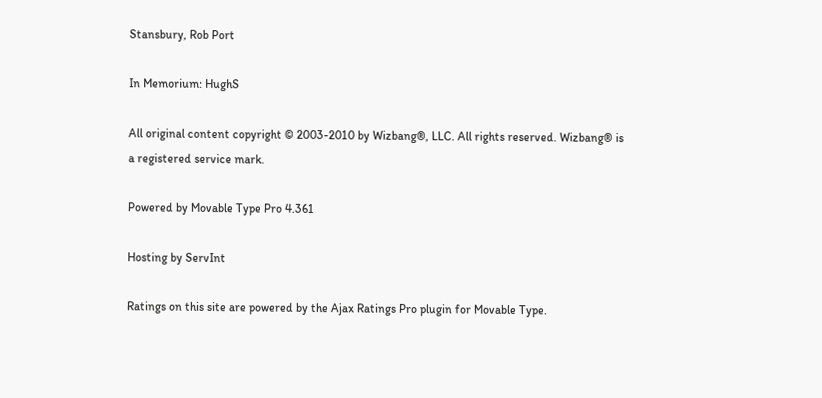Stansbury, Rob Port

In Memorium: HughS

All original content copyright © 2003-2010 by Wizbang®, LLC. All rights reserved. Wizbang® is a registered service mark.

Powered by Movable Type Pro 4.361

Hosting by ServInt

Ratings on this site are powered by the Ajax Ratings Pro plugin for Movable Type.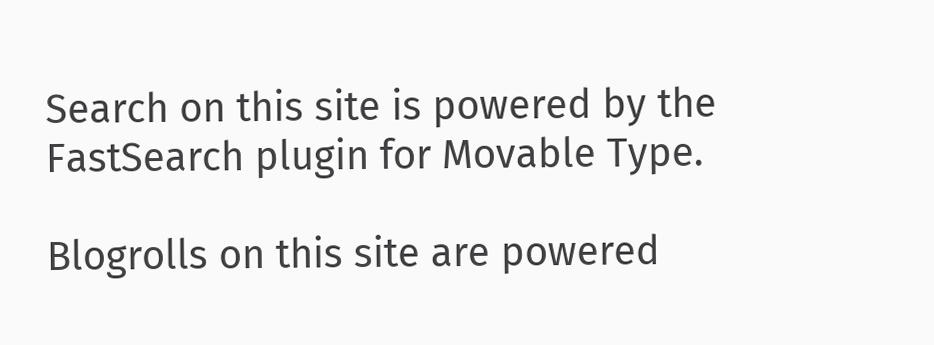Search on this site is powered by the FastSearch plugin for Movable Type.

Blogrolls on this site are powered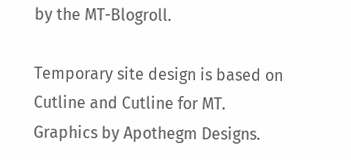by the MT-Blogroll.

Temporary site design is based on Cutline and Cutline for MT. Graphics by Apothegm Designs.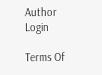Author Login

Terms Of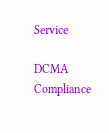Service

DCMA Compliance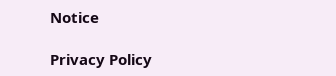Notice

Privacy Policy